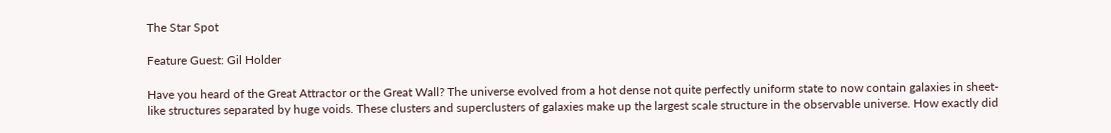The Star Spot

Feature Guest: Gil Holder

Have you heard of the Great Attractor or the Great Wall? The universe evolved from a hot dense not quite perfectly uniform state to now contain galaxies in sheet-like structures separated by huge voids. These clusters and superclusters of galaxies make up the largest scale structure in the observable universe. How exactly did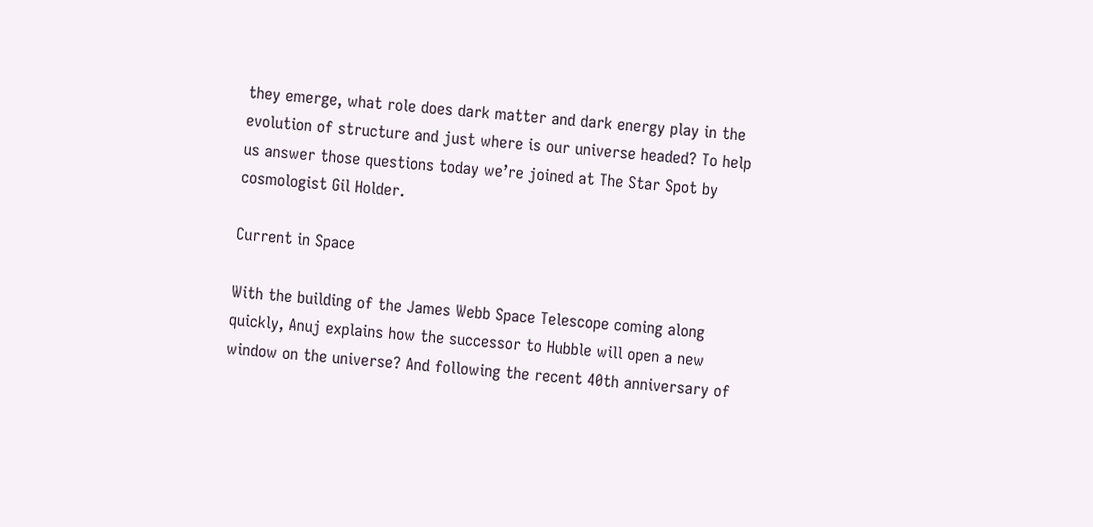they emerge, what role does dark matter and dark energy play in the evolution of structure and just where is our universe headed? To help us answer those questions today we’re joined at The Star Spot by cosmologist Gil Holder.

Current in Space

With the building of the James Webb Space Telescope coming along quickly, Anuj explains how the successor to Hubble will open a new window on the universe? And following the recent 40th anniversary of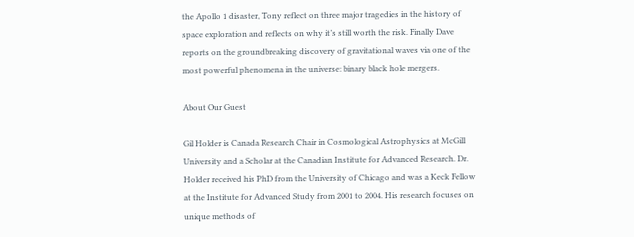the Apollo 1 disaster, Tony reflect on three major tragedies in the history of space exploration and reflects on why it’s still worth the risk. Finally Dave reports on the groundbreaking discovery of gravitational waves via one of the most powerful phenomena in the universe: binary black hole mergers.

About Our Guest

Gil Holder is Canada Research Chair in Cosmological Astrophysics at McGill University and a Scholar at the Canadian Institute for Advanced Research. Dr. Holder received his PhD from the University of Chicago and was a Keck Fellow at the Institute for Advanced Study from 2001 to 2004. His research focuses on unique methods of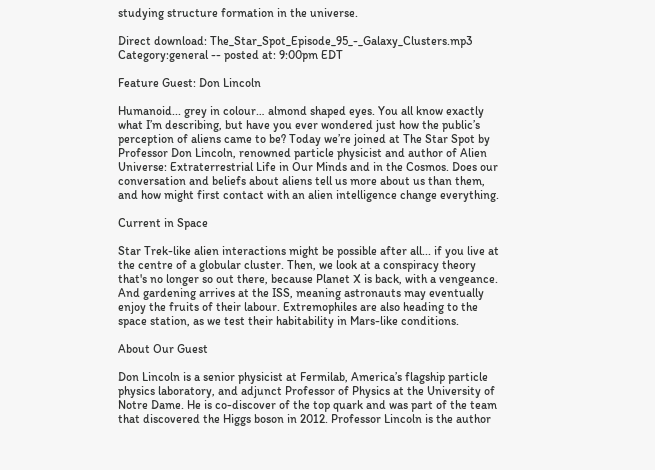studying structure formation in the universe.

Direct download: The_Star_Spot_Episode_95_-_Galaxy_Clusters.mp3
Category:general -- posted at: 9:00pm EDT

Feature Guest: Don Lincoln

Humanoid... grey in colour… almond shaped eyes. You all know exactly what I’m describing, but have you ever wondered just how the public’s perception of aliens came to be? Today we’re joined at The Star Spot by Professor Don Lincoln, renowned particle physicist and author of Alien Universe: Extraterrestrial Life in Our Minds and in the Cosmos. Does our conversation and beliefs about aliens tell us more about us than them, and how might first contact with an alien intelligence change everything.

Current in Space

Star Trek-like alien interactions might be possible after all... if you live at the centre of a globular cluster. Then, we look at a conspiracy theory that's no longer so out there, because Planet X is back, with a vengeance. And gardening arrives at the ISS, meaning astronauts may eventually enjoy the fruits of their labour. Extremophiles are also heading to the space station, as we test their habitability in Mars-like conditions.

About Our Guest

Don Lincoln is a senior physicist at Fermilab, America’s flagship particle physics laboratory, and adjunct Professor of Physics at the University of Notre Dame. He is co-discover of the top quark and was part of the team that discovered the Higgs boson in 2012. Professor Lincoln is the author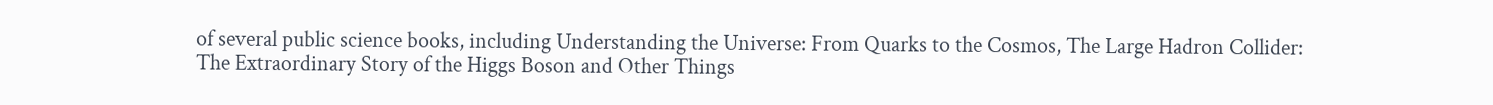of several public science books, including Understanding the Universe: From Quarks to the Cosmos, The Large Hadron Collider: The Extraordinary Story of the Higgs Boson and Other Things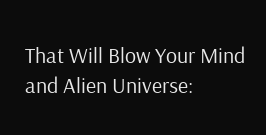That Will Blow Your Mind and Alien Universe: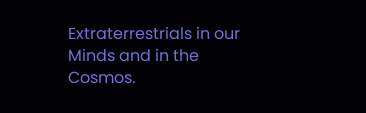Extraterrestrials in our Minds and in the Cosmos.